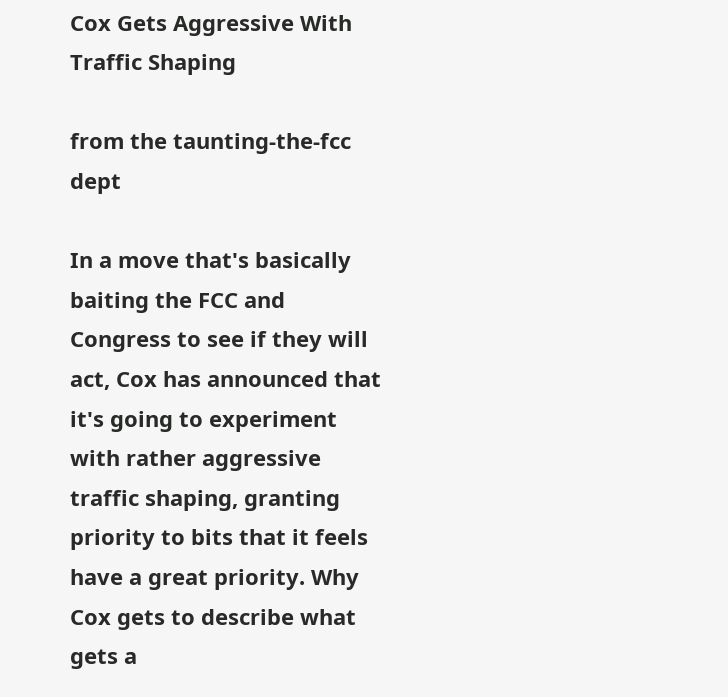Cox Gets Aggressive With Traffic Shaping

from the taunting-the-fcc dept

In a move that's basically baiting the FCC and Congress to see if they will act, Cox has announced that it's going to experiment with rather aggressive traffic shaping, granting priority to bits that it feels have a great priority. Why Cox gets to describe what gets a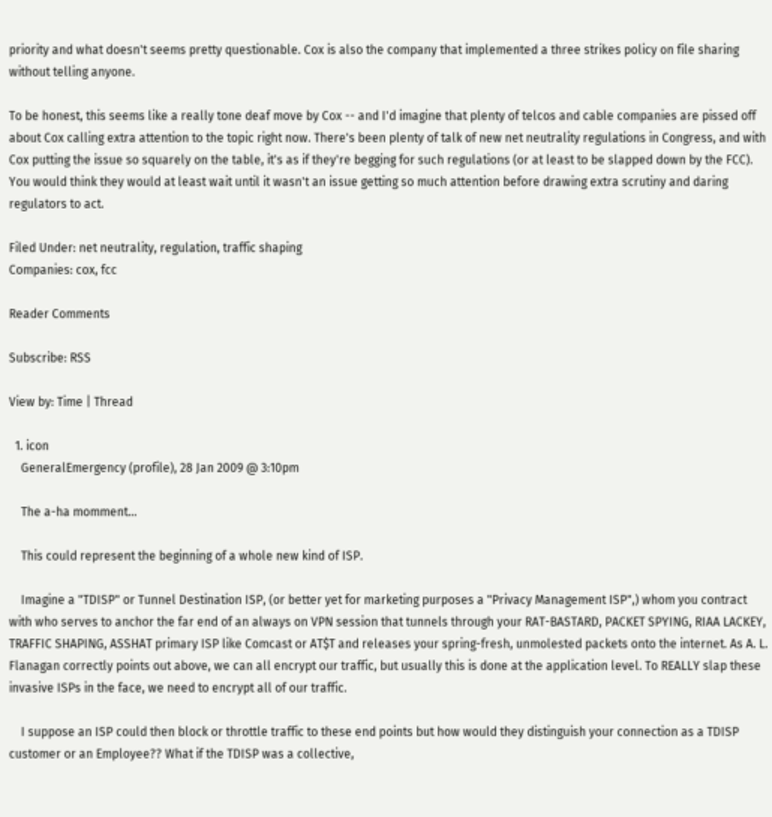priority and what doesn't seems pretty questionable. Cox is also the company that implemented a three strikes policy on file sharing without telling anyone.

To be honest, this seems like a really tone deaf move by Cox -- and I'd imagine that plenty of telcos and cable companies are pissed off about Cox calling extra attention to the topic right now. There's been plenty of talk of new net neutrality regulations in Congress, and with Cox putting the issue so squarely on the table, it's as if they're begging for such regulations (or at least to be slapped down by the FCC). You would think they would at least wait until it wasn't an issue getting so much attention before drawing extra scrutiny and daring regulators to act.

Filed Under: net neutrality, regulation, traffic shaping
Companies: cox, fcc

Reader Comments

Subscribe: RSS

View by: Time | Thread

  1. icon
    GeneralEmergency (profile), 28 Jan 2009 @ 3:10pm

    The a-ha momment...

    This could represent the beginning of a whole new kind of ISP.

    Imagine a "TDISP" or Tunnel Destination ISP, (or better yet for marketing purposes a "Privacy Management ISP",) whom you contract with who serves to anchor the far end of an always on VPN session that tunnels through your RAT-BASTARD, PACKET SPYING, RIAA LACKEY, TRAFFIC SHAPING, ASSHAT primary ISP like Comcast or AT$T and releases your spring-fresh, unmolested packets onto the internet. As A. L. Flanagan correctly points out above, we can all encrypt our traffic, but usually this is done at the application level. To REALLY slap these invasive ISPs in the face, we need to encrypt all of our traffic.

    I suppose an ISP could then block or throttle traffic to these end points but how would they distinguish your connection as a TDISP customer or an Employee?? What if the TDISP was a collective,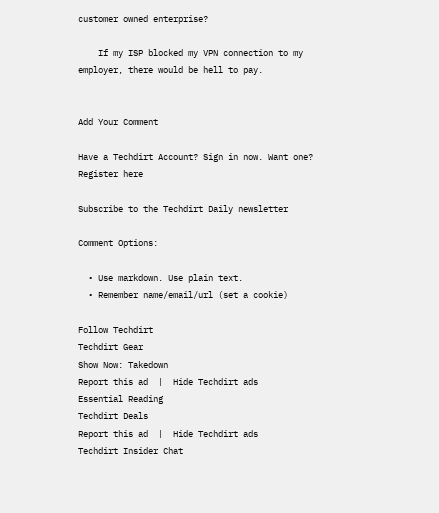customer owned enterprise?

    If my ISP blocked my VPN connection to my employer, there would be hell to pay.


Add Your Comment

Have a Techdirt Account? Sign in now. Want one? Register here

Subscribe to the Techdirt Daily newsletter

Comment Options:

  • Use markdown. Use plain text.
  • Remember name/email/url (set a cookie)

Follow Techdirt
Techdirt Gear
Show Now: Takedown
Report this ad  |  Hide Techdirt ads
Essential Reading
Techdirt Deals
Report this ad  |  Hide Techdirt ads
Techdirt Insider Chat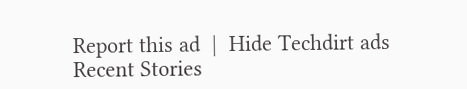Report this ad  |  Hide Techdirt ads
Recent Stories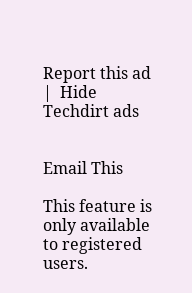Report this ad  |  Hide Techdirt ads


Email This

This feature is only available to registered users.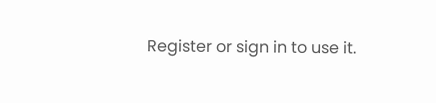Register or sign in to use it.